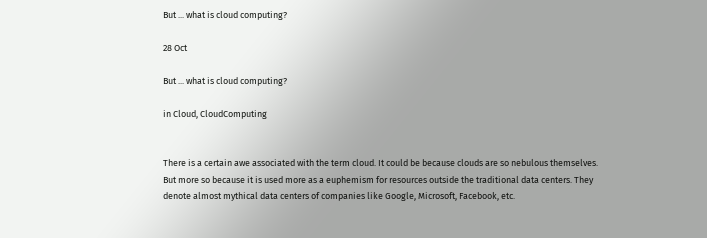But ... what is cloud computing?

28 Oct

But ... what is cloud computing?

in Cloud, CloudComputing


There is a certain awe associated with the term cloud. It could be because clouds are so nebulous themselves. But more so because it is used more as a euphemism for resources outside the traditional data centers. They denote almost mythical data centers of companies like Google, Microsoft, Facebook, etc.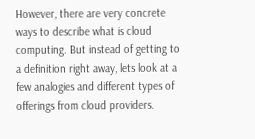However, there are very concrete ways to describe what is cloud computing. But instead of getting to a definition right away, lets look at a few analogies and different types of offerings from cloud providers.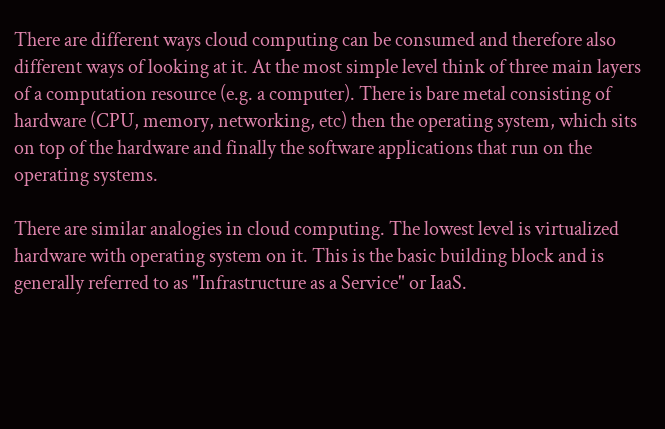There are different ways cloud computing can be consumed and therefore also different ways of looking at it. At the most simple level think of three main layers of a computation resource (e.g. a computer). There is bare metal consisting of hardware (CPU, memory, networking, etc) then the operating system, which sits on top of the hardware and finally the software applications that run on the operating systems.

There are similar analogies in cloud computing. The lowest level is virtualized hardware with operating system on it. This is the basic building block and is generally referred to as "Infrastructure as a Service" or IaaS.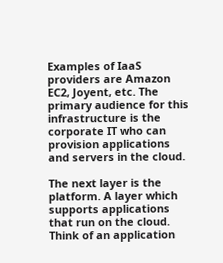Examples of IaaS providers are Amazon EC2, Joyent, etc. The primary audience for this infrastructure is the corporate IT who can provision applications and servers in the cloud.

The next layer is the platform. A layer which supports applications that run on the cloud. Think of an application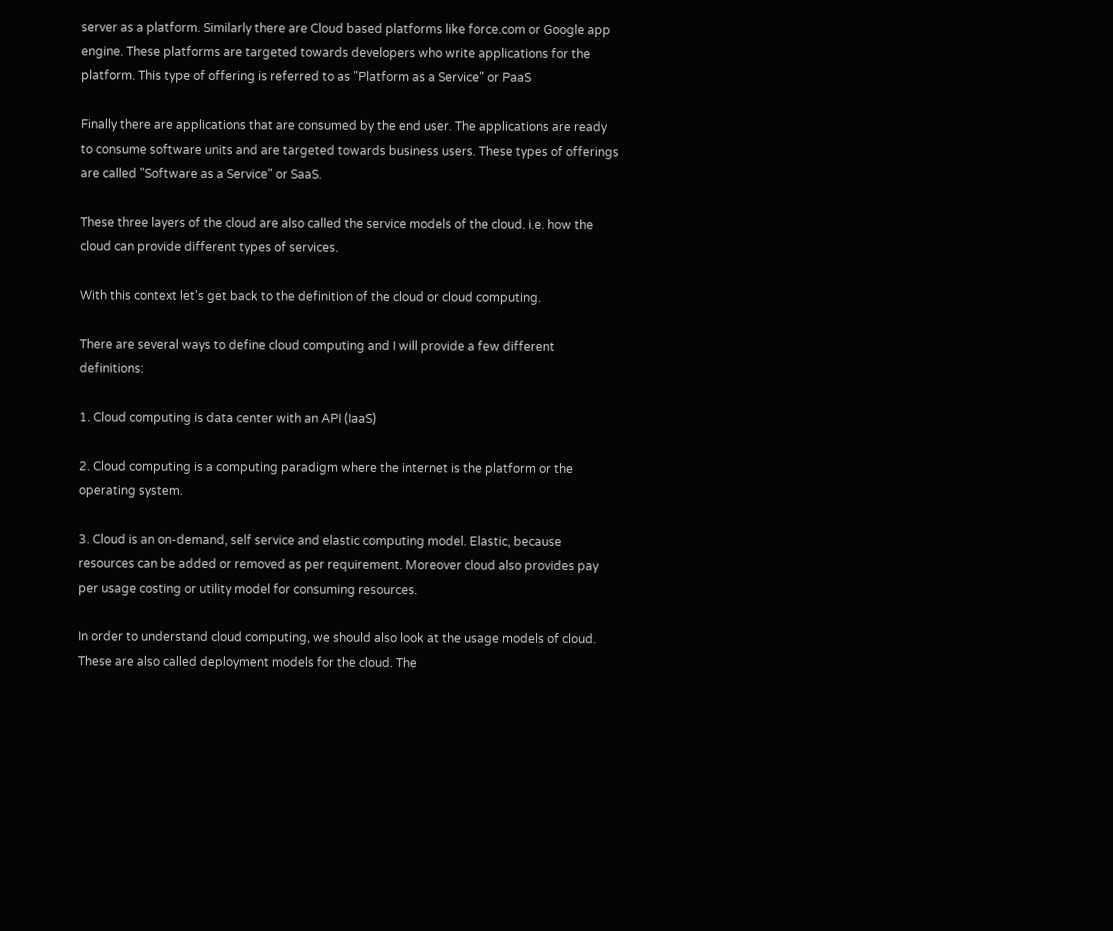server as a platform. Similarly there are Cloud based platforms like force.com or Google app engine. These platforms are targeted towards developers who write applications for the platform. This type of offering is referred to as "Platform as a Service" or PaaS

Finally there are applications that are consumed by the end user. The applications are ready to consume software units and are targeted towards business users. These types of offerings are called "Software as a Service" or SaaS.

These three layers of the cloud are also called the service models of the cloud. i.e. how the cloud can provide different types of services.

With this context let's get back to the definition of the cloud or cloud computing.

There are several ways to define cloud computing and I will provide a few different definitions:

1. Cloud computing is data center with an API (IaaS)

2. Cloud computing is a computing paradigm where the internet is the platform or the operating system.

3. Cloud is an on-demand, self service and elastic computing model. Elastic, because resources can be added or removed as per requirement. Moreover cloud also provides pay per usage costing or utility model for consuming resources.

In order to understand cloud computing, we should also look at the usage models of cloud. These are also called deployment models for the cloud. The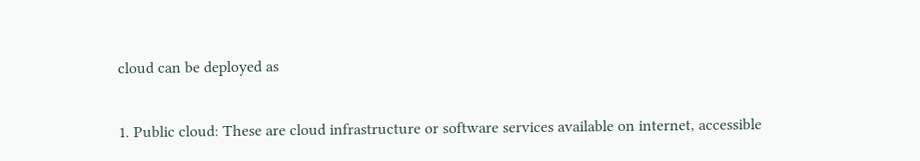cloud can be deployed as

1. Public cloud: These are cloud infrastructure or software services available on internet, accessible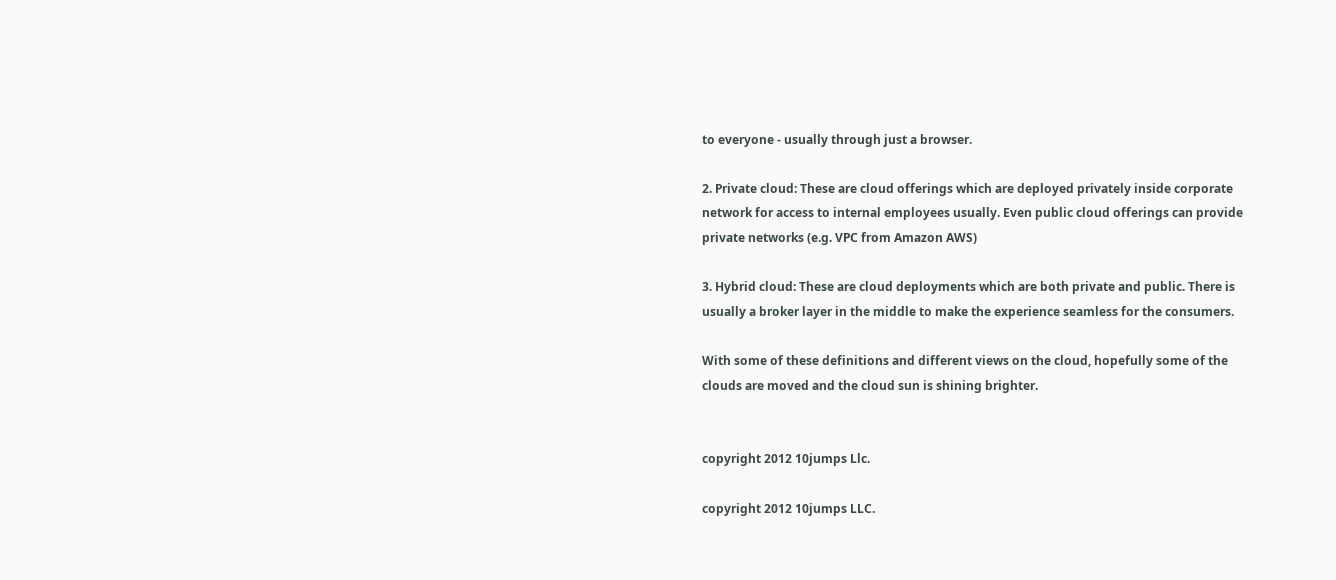to everyone - usually through just a browser.

2. Private cloud: These are cloud offerings which are deployed privately inside corporate network for access to internal employees usually. Even public cloud offerings can provide private networks (e.g. VPC from Amazon AWS)

3. Hybrid cloud: These are cloud deployments which are both private and public. There is usually a broker layer in the middle to make the experience seamless for the consumers.

With some of these definitions and different views on the cloud, hopefully some of the clouds are moved and the cloud sun is shining brighter.


copyright 2012 10jumps Llc.

copyright 2012 10jumps LLC.